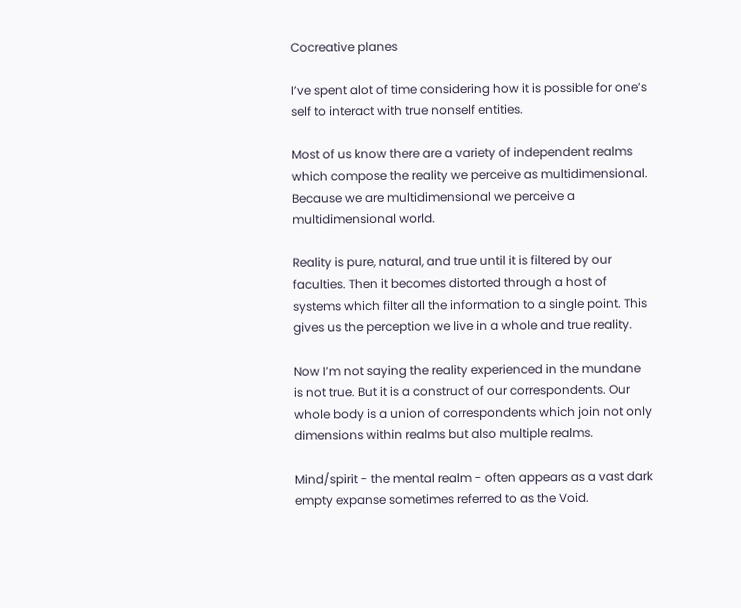Cocreative planes

I’ve spent alot of time considering how it is possible for one’s self to interact with true nonself entities.

Most of us know there are a variety of independent realms which compose the reality we perceive as multidimensional. Because we are multidimensional we perceive a multidimensional world.

Reality is pure, natural, and true until it is filtered by our faculties. Then it becomes distorted through a host of systems which filter all the information to a single point. This gives us the perception we live in a whole and true reality.

Now I’m not saying the reality experienced in the mundane is not true. But it is a construct of our correspondents. Our whole body is a union of correspondents which join not only dimensions within realms but also multiple realms.

Mind/spirit - the mental realm - often appears as a vast dark empty expanse sometimes referred to as the Void.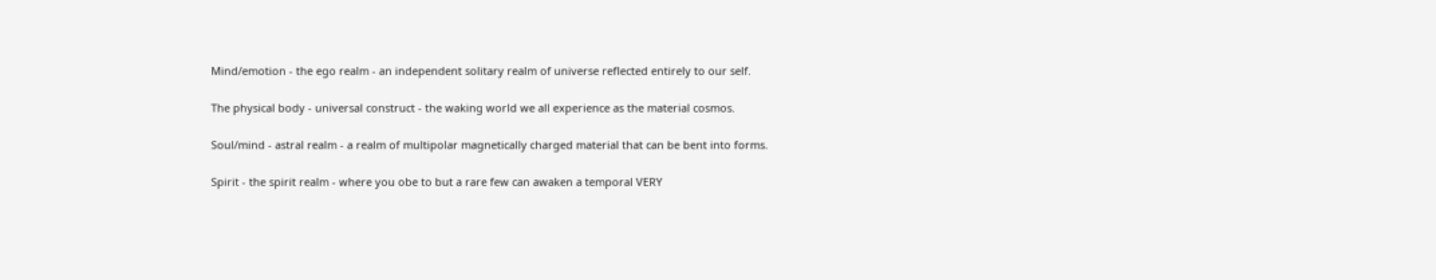Mind/emotion - the ego realm - an independent solitary realm of universe reflected entirely to our self.

The physical body - universal construct - the waking world we all experience as the material cosmos.

Soul/mind - astral realm - a realm of multipolar magnetically charged material that can be bent into forms.

Spirit - the spirit realm - where you obe to but a rare few can awaken a temporal VERY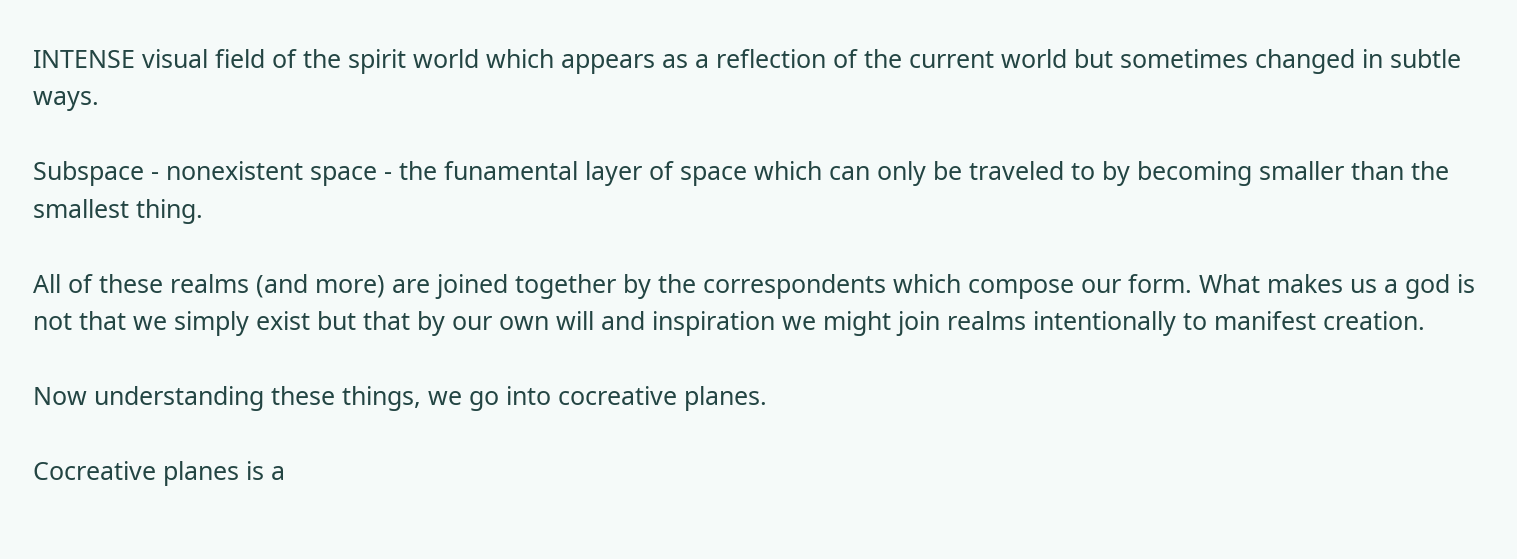INTENSE visual field of the spirit world which appears as a reflection of the current world but sometimes changed in subtle ways.

Subspace - nonexistent space - the funamental layer of space which can only be traveled to by becoming smaller than the smallest thing.

All of these realms (and more) are joined together by the correspondents which compose our form. What makes us a god is not that we simply exist but that by our own will and inspiration we might join realms intentionally to manifest creation.

Now understanding these things, we go into cocreative planes.

Cocreative planes is a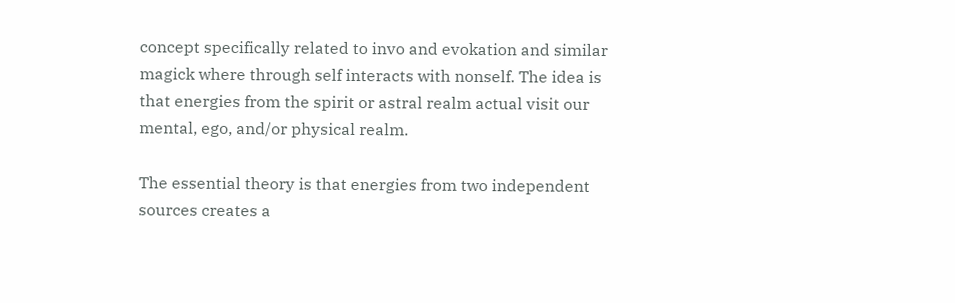concept specifically related to invo and evokation and similar magick where through self interacts with nonself. The idea is that energies from the spirit or astral realm actual visit our mental, ego, and/or physical realm.

The essential theory is that energies from two independent sources creates a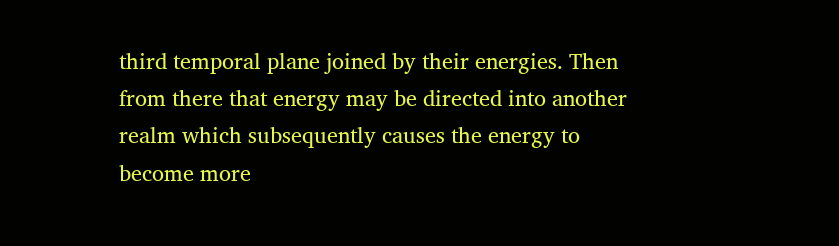third temporal plane joined by their energies. Then from there that energy may be directed into another realm which subsequently causes the energy to become more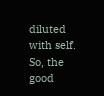diluted with self. So, the good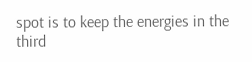spot is to keep the energies in the third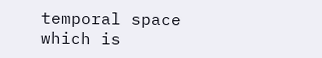temporal space which is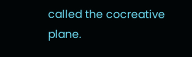called the cocreative plane.